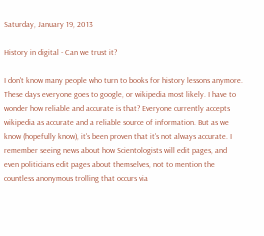Saturday, January 19, 2013

History in digital - Can we trust it?

I don't know many people who turn to books for history lessons anymore. These days everyone goes to google, or wikipedia most likely. I have to wonder how reliable and accurate is that? Everyone currently accepts wikipedia as accurate and a reliable source of information. But as we know (hopefully know), it's been proven that it's not always accurate. I remember seeing news about how Scientologists will edit pages, and even politicians edit pages about themselves, not to mention the countless anonymous trolling that occurs via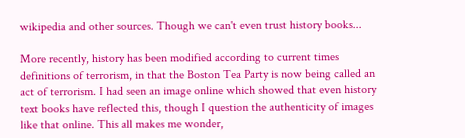wikipedia and other sources. Though we can't even trust history books...

More recently, history has been modified according to current times definitions of terrorism, in that the Boston Tea Party is now being called an act of terrorism. I had seen an image online which showed that even history text books have reflected this, though I question the authenticity of images like that online. This all makes me wonder,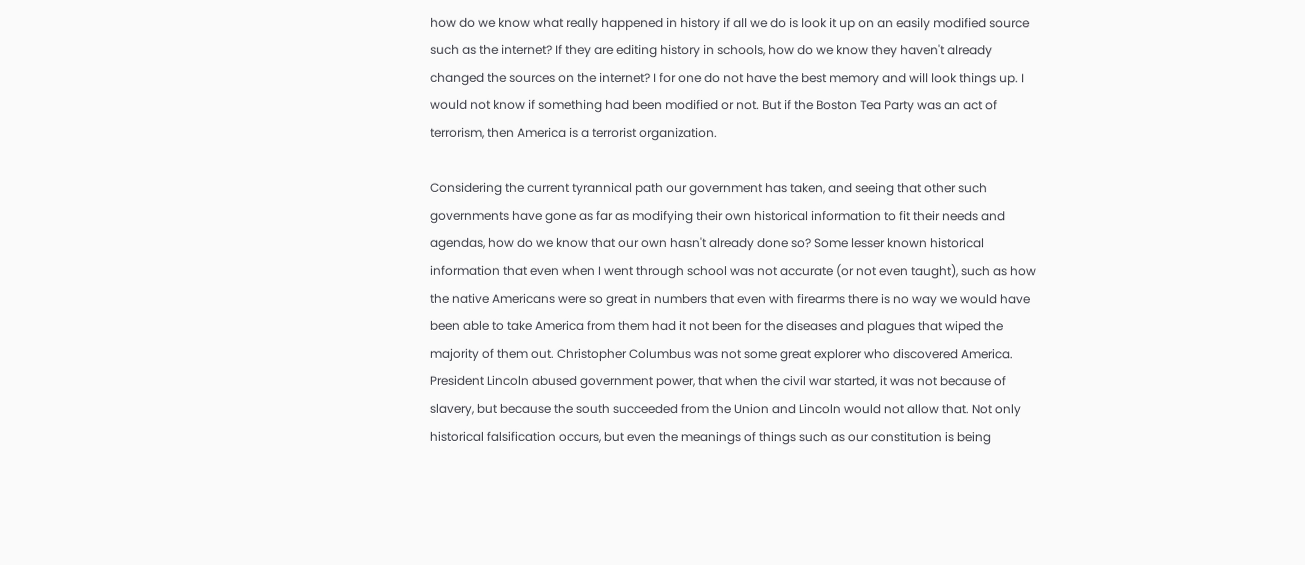how do we know what really happened in history if all we do is look it up on an easily modified source such as the internet? If they are editing history in schools, how do we know they haven't already changed the sources on the internet? I for one do not have the best memory and will look things up. I would not know if something had been modified or not. But if the Boston Tea Party was an act of terrorism, then America is a terrorist organization.

Considering the current tyrannical path our government has taken, and seeing that other such governments have gone as far as modifying their own historical information to fit their needs and agendas, how do we know that our own hasn't already done so? Some lesser known historical information that even when I went through school was not accurate (or not even taught), such as how the native Americans were so great in numbers that even with firearms there is no way we would have been able to take America from them had it not been for the diseases and plagues that wiped the majority of them out. Christopher Columbus was not some great explorer who discovered America. President Lincoln abused government power, that when the civil war started, it was not because of slavery, but because the south succeeded from the Union and Lincoln would not allow that. Not only historical falsification occurs, but even the meanings of things such as our constitution is being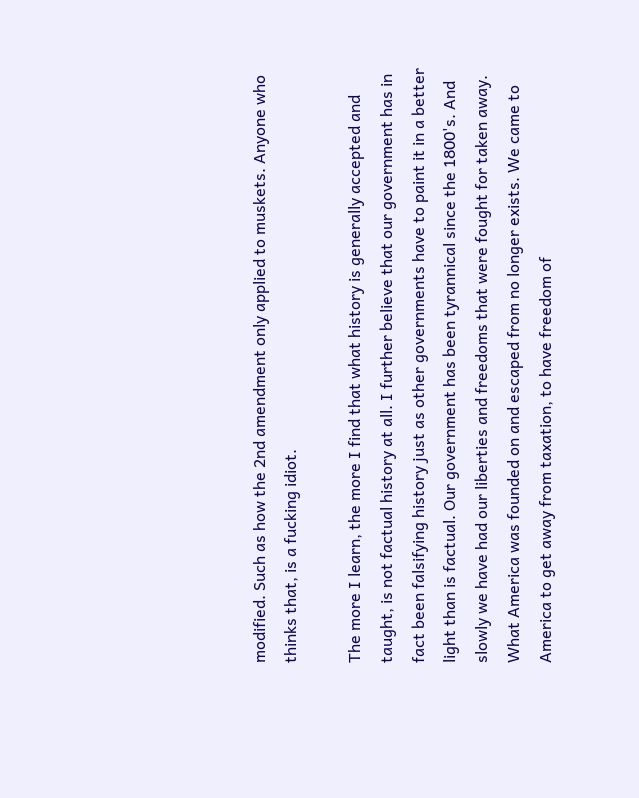modified. Such as how the 2nd amendment only applied to muskets. Anyone who thinks that, is a fucking idiot.

The more I learn, the more I find that what history is generally accepted and taught, is not factual history at all. I further believe that our government has in fact been falsifying history just as other governments have to paint it in a better light than is factual. Our government has been tyrannical since the 1800's. And slowly we have had our liberties and freedoms that were fought for taken away. What America was founded on and escaped from no longer exists. We came to America to get away from taxation, to have freedom of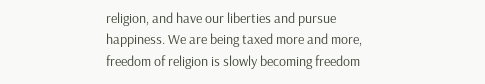religion, and have our liberties and pursue happiness. We are being taxed more and more, freedom of religion is slowly becoming freedom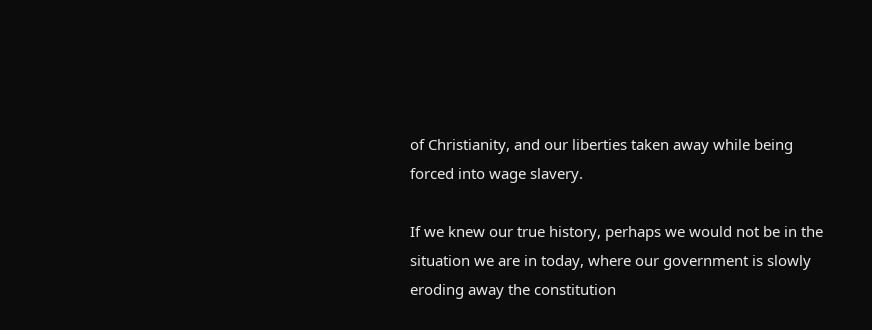of Christianity, and our liberties taken away while being forced into wage slavery.

If we knew our true history, perhaps we would not be in the situation we are in today, where our government is slowly eroding away the constitution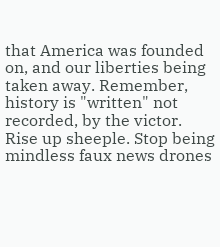that America was founded on, and our liberties being taken away. Remember, history is "written" not recorded, by the victor. Rise up sheeple. Stop being mindless faux news drones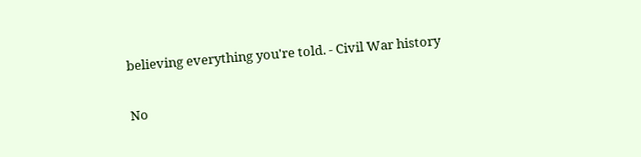believing everything you're told. - Civil War history

No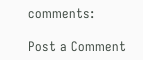comments:

Post a Comment